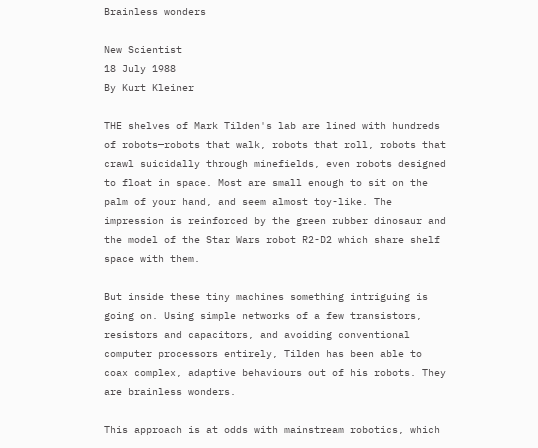Brainless wonders

New Scientist
18 July 1988
By Kurt Kleiner

THE shelves of Mark Tilden's lab are lined with hundreds of robots—robots that walk, robots that roll, robots that crawl suicidally through minefields, even robots designed to float in space. Most are small enough to sit on the palm of your hand, and seem almost toy-like. The impression is reinforced by the green rubber dinosaur and the model of the Star Wars robot R2-D2 which share shelf space with them.

But inside these tiny machines something intriguing is going on. Using simple networks of a few transistors, resistors and capacitors, and avoiding conventional computer processors entirely, Tilden has been able to coax complex, adaptive behaviours out of his robots. They are brainless wonders.

This approach is at odds with mainstream robotics, which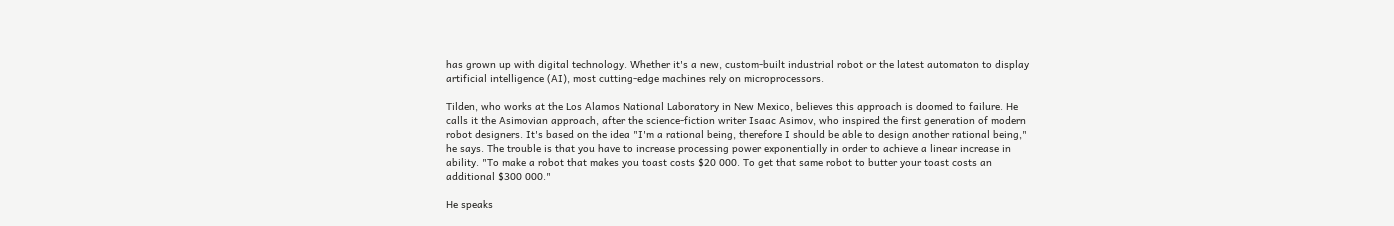has grown up with digital technology. Whether it's a new, custom-built industrial robot or the latest automaton to display artificial intelligence (AI), most cutting-edge machines rely on microprocessors.

Tilden, who works at the Los Alamos National Laboratory in New Mexico, believes this approach is doomed to failure. He calls it the Asimovian approach, after the science-fiction writer Isaac Asimov, who inspired the first generation of modern robot designers. It's based on the idea "I'm a rational being, therefore I should be able to design another rational being," he says. The trouble is that you have to increase processing power exponentially in order to achieve a linear increase in ability. "To make a robot that makes you toast costs $20 000. To get that same robot to butter your toast costs an additional $300 000."

He speaks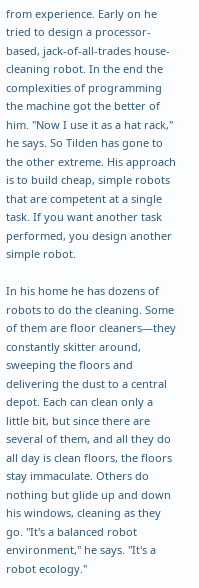from experience. Early on he tried to design a processor-based, jack-of-all-trades house-cleaning robot. In the end the complexities of programming the machine got the better of him. "Now I use it as a hat rack," he says. So Tilden has gone to the other extreme. His approach is to build cheap, simple robots that are competent at a single task. If you want another task performed, you design another simple robot.

In his home he has dozens of robots to do the cleaning. Some of them are floor cleaners—they constantly skitter around, sweeping the floors and delivering the dust to a central depot. Each can clean only a little bit, but since there are several of them, and all they do all day is clean floors, the floors stay immaculate. Others do nothing but glide up and down his windows, cleaning as they go. "It's a balanced robot environment," he says. "It's a robot ecology."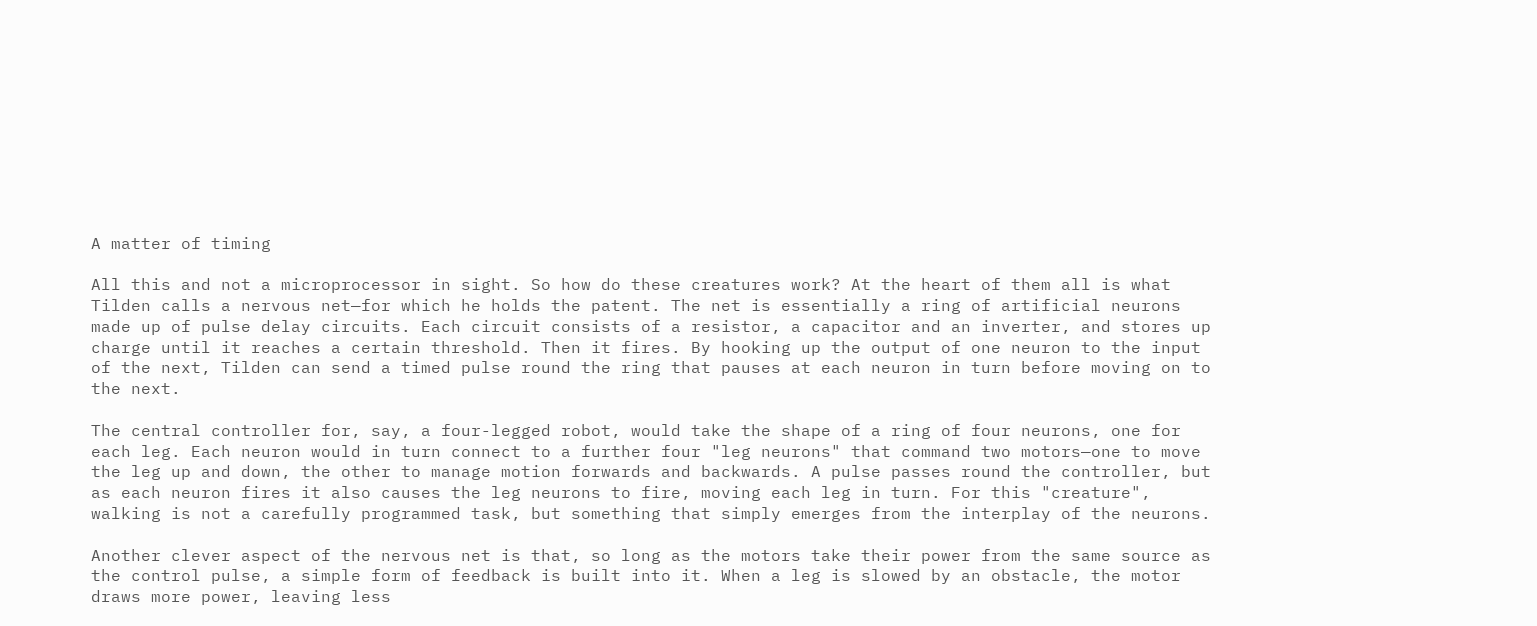A matter of timing

All this and not a microprocessor in sight. So how do these creatures work? At the heart of them all is what Tilden calls a nervous net—for which he holds the patent. The net is essentially a ring of artificial neurons made up of pulse delay circuits. Each circuit consists of a resistor, a capacitor and an inverter, and stores up charge until it reaches a certain threshold. Then it fires. By hooking up the output of one neuron to the input of the next, Tilden can send a timed pulse round the ring that pauses at each neuron in turn before moving on to the next.

The central controller for, say, a four-legged robot, would take the shape of a ring of four neurons, one for each leg. Each neuron would in turn connect to a further four "leg neurons" that command two motors—one to move the leg up and down, the other to manage motion forwards and backwards. A pulse passes round the controller, but as each neuron fires it also causes the leg neurons to fire, moving each leg in turn. For this "creature", walking is not a carefully programmed task, but something that simply emerges from the interplay of the neurons.

Another clever aspect of the nervous net is that, so long as the motors take their power from the same source as the control pulse, a simple form of feedback is built into it. When a leg is slowed by an obstacle, the motor draws more power, leaving less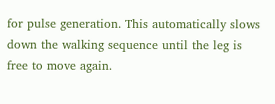for pulse generation. This automatically slows down the walking sequence until the leg is free to move again.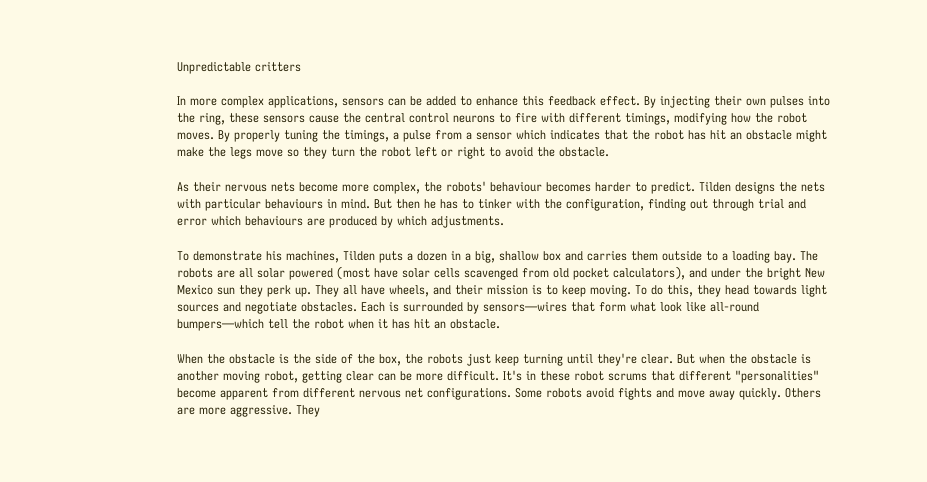Unpredictable critters

In more complex applications, sensors can be added to enhance this feedback effect. By injecting their own pulses into the ring, these sensors cause the central control neurons to fire with different timings, modifying how the robot moves. By properly tuning the timings, a pulse from a sensor which indicates that the robot has hit an obstacle might make the legs move so they turn the robot left or right to avoid the obstacle.

As their nervous nets become more complex, the robots' behaviour becomes harder to predict. Tilden designs the nets with particular behaviours in mind. But then he has to tinker with the configuration, finding out through trial and error which behaviours are produced by which adjustments.

To demonstrate his machines, Tilden puts a dozen in a big, shallow box and carries them outside to a loading bay. The robots are all solar powered (most have solar cells scavenged from old pocket calculators), and under the bright New Mexico sun they perk up. They all have wheels, and their mission is to keep moving. To do this, they head towards light sources and negotiate obstacles. Each is surrounded by sensors—wires that form what look like all-round bumpers—which tell the robot when it has hit an obstacle.

When the obstacle is the side of the box, the robots just keep turning until they're clear. But when the obstacle is another moving robot, getting clear can be more difficult. It's in these robot scrums that different "personalities" become apparent from different nervous net configurations. Some robots avoid fights and move away quickly. Others are more aggressive. They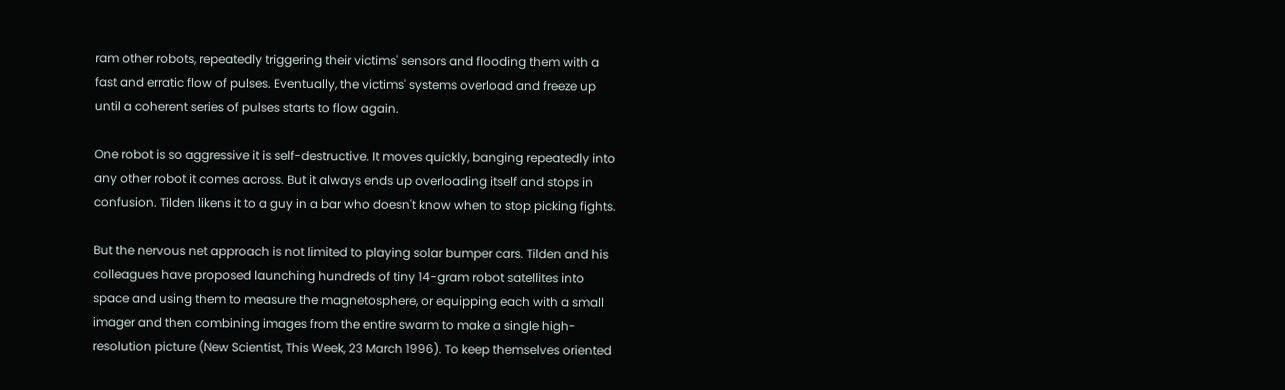ram other robots, repeatedly triggering their victims' sensors and flooding them with a fast and erratic flow of pulses. Eventually, the victims' systems overload and freeze up until a coherent series of pulses starts to flow again.

One robot is so aggressive it is self-destructive. It moves quickly, banging repeatedly into any other robot it comes across. But it always ends up overloading itself and stops in confusion. Tilden likens it to a guy in a bar who doesn't know when to stop picking fights.

But the nervous net approach is not limited to playing solar bumper cars. Tilden and his colleagues have proposed launching hundreds of tiny 14-gram robot satellites into space and using them to measure the magnetosphere, or equipping each with a small imager and then combining images from the entire swarm to make a single high-resolution picture (New Scientist, This Week, 23 March 1996). To keep themselves oriented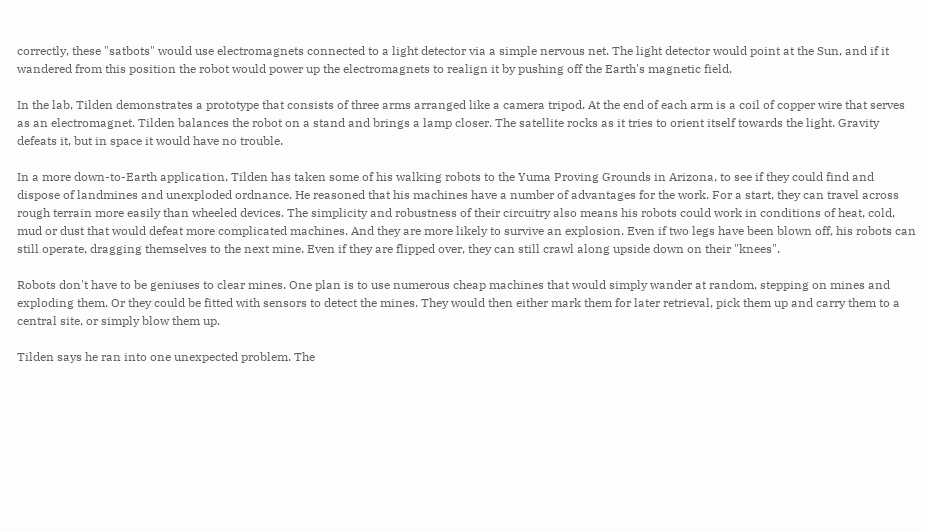correctly, these "satbots" would use electromagnets connected to a light detector via a simple nervous net. The light detector would point at the Sun, and if it wandered from this position the robot would power up the electromagnets to realign it by pushing off the Earth's magnetic field.

In the lab, Tilden demonstrates a prototype that consists of three arms arranged like a camera tripod. At the end of each arm is a coil of copper wire that serves as an electromagnet. Tilden balances the robot on a stand and brings a lamp closer. The satellite rocks as it tries to orient itself towards the light. Gravity defeats it, but in space it would have no trouble.

In a more down-to-Earth application, Tilden has taken some of his walking robots to the Yuma Proving Grounds in Arizona, to see if they could find and dispose of landmines and unexploded ordnance. He reasoned that his machines have a number of advantages for the work. For a start, they can travel across rough terrain more easily than wheeled devices. The simplicity and robustness of their circuitry also means his robots could work in conditions of heat, cold, mud or dust that would defeat more complicated machines. And they are more likely to survive an explosion. Even if two legs have been blown off, his robots can still operate, dragging themselves to the next mine. Even if they are flipped over, they can still crawl along upside down on their "knees".

Robots don't have to be geniuses to clear mines. One plan is to use numerous cheap machines that would simply wander at random, stepping on mines and exploding them. Or they could be fitted with sensors to detect the mines. They would then either mark them for later retrieval, pick them up and carry them to a central site, or simply blow them up.

Tilden says he ran into one unexpected problem. The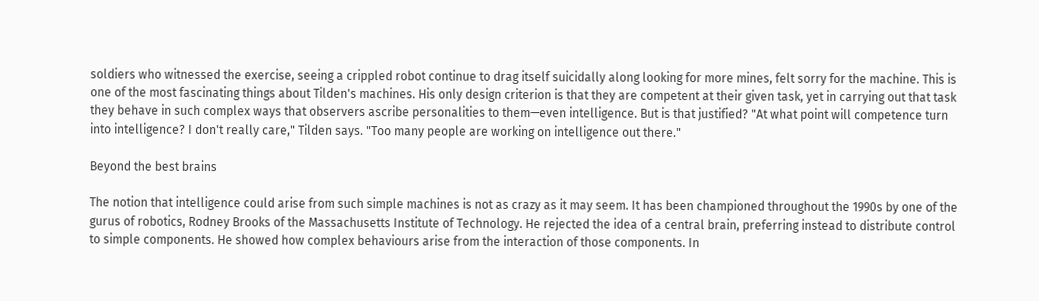soldiers who witnessed the exercise, seeing a crippled robot continue to drag itself suicidally along looking for more mines, felt sorry for the machine. This is one of the most fascinating things about Tilden's machines. His only design criterion is that they are competent at their given task, yet in carrying out that task they behave in such complex ways that observers ascribe personalities to them—even intelligence. But is that justified? "At what point will competence turn into intelligence? I don't really care," Tilden says. "Too many people are working on intelligence out there."

Beyond the best brains

The notion that intelligence could arise from such simple machines is not as crazy as it may seem. It has been championed throughout the 1990s by one of the gurus of robotics, Rodney Brooks of the Massachusetts Institute of Technology. He rejected the idea of a central brain, preferring instead to distribute control to simple components. He showed how complex behaviours arise from the interaction of those components. In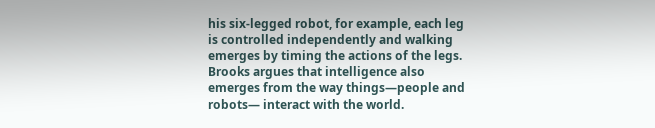his six-legged robot, for example, each leg is controlled independently and walking emerges by timing the actions of the legs. Brooks argues that intelligence also emerges from the way things—people and robots— interact with the world.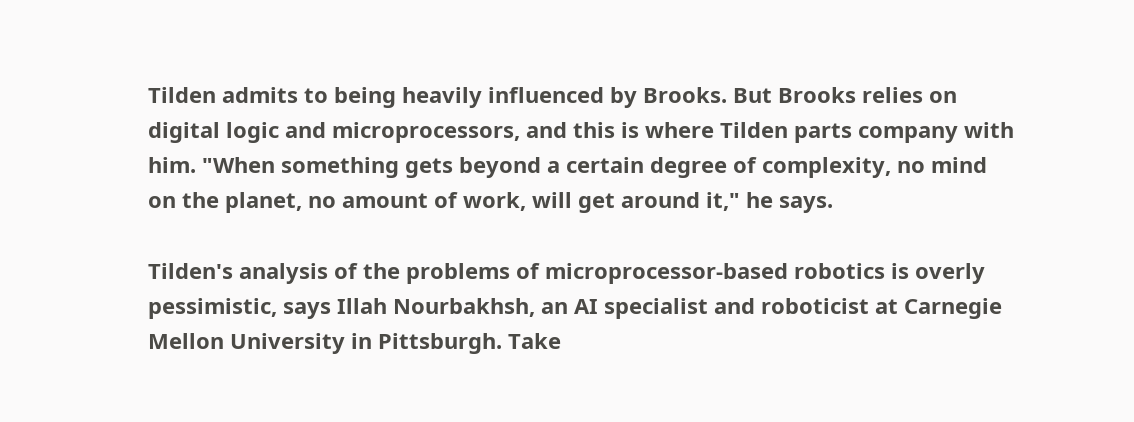Tilden admits to being heavily influenced by Brooks. But Brooks relies on digital logic and microprocessors, and this is where Tilden parts company with him. "When something gets beyond a certain degree of complexity, no mind on the planet, no amount of work, will get around it," he says.

Tilden's analysis of the problems of microprocessor-based robotics is overly pessimistic, says Illah Nourbakhsh, an AI specialist and roboticist at Carnegie Mellon University in Pittsburgh. Take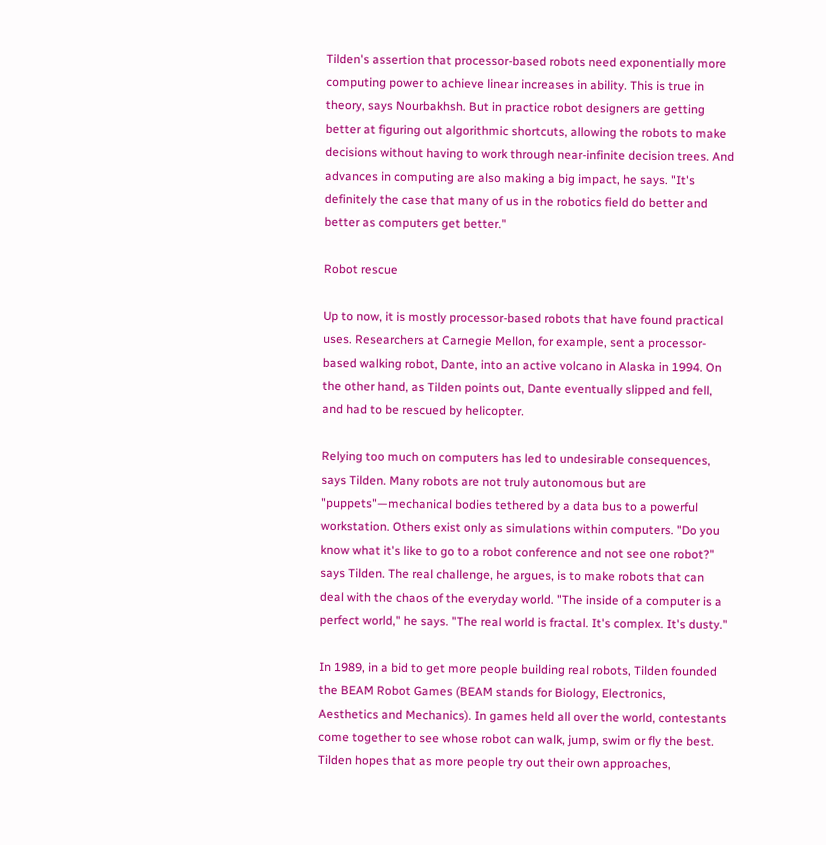Tilden's assertion that processor-based robots need exponentially more computing power to achieve linear increases in ability. This is true in theory, says Nourbakhsh. But in practice robot designers are getting better at figuring out algorithmic shortcuts, allowing the robots to make decisions without having to work through near-infinite decision trees. And advances in computing are also making a big impact, he says. "It's definitely the case that many of us in the robotics field do better and better as computers get better."

Robot rescue

Up to now, it is mostly processor-based robots that have found practical uses. Researchers at Carnegie Mellon, for example, sent a processor-based walking robot, Dante, into an active volcano in Alaska in 1994. On the other hand, as Tilden points out, Dante eventually slipped and fell, and had to be rescued by helicopter.

Relying too much on computers has led to undesirable consequences, says Tilden. Many robots are not truly autonomous but are "puppets"—mechanical bodies tethered by a data bus to a powerful workstation. Others exist only as simulations within computers. "Do you know what it's like to go to a robot conference and not see one robot?" says Tilden. The real challenge, he argues, is to make robots that can deal with the chaos of the everyday world. "The inside of a computer is a perfect world," he says. "The real world is fractal. It's complex. It's dusty."

In 1989, in a bid to get more people building real robots, Tilden founded the BEAM Robot Games (BEAM stands for Biology, Electronics, Aesthetics and Mechanics). In games held all over the world, contestants come together to see whose robot can walk, jump, swim or fly the best. Tilden hopes that as more people try out their own approaches,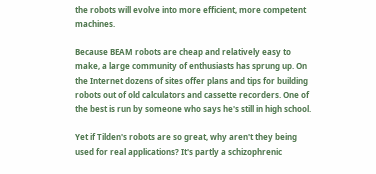the robots will evolve into more efficient, more competent machines.

Because BEAM robots are cheap and relatively easy to make, a large community of enthusiasts has sprung up. On the Internet dozens of sites offer plans and tips for building robots out of old calculators and cassette recorders. One of the best is run by someone who says he's still in high school.

Yet if Tilden's robots are so great, why aren't they being used for real applications? It's partly a schizophrenic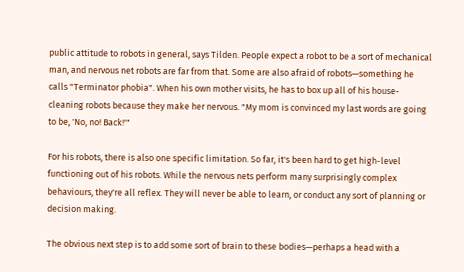public attitude to robots in general, says Tilden. People expect a robot to be a sort of mechanical man, and nervous net robots are far from that. Some are also afraid of robots—something he calls "Terminator phobia". When his own mother visits, he has to box up all of his house-cleaning robots because they make her nervous. "My mom is convinced my last words are going to be, 'No, no! Back!'"

For his robots, there is also one specific limitation. So far, it's been hard to get high-level functioning out of his robots. While the nervous nets perform many surprisingly complex behaviours, they're all reflex. They will never be able to learn, or conduct any sort of planning or decision making.

The obvious next step is to add some sort of brain to these bodies—perhaps a head with a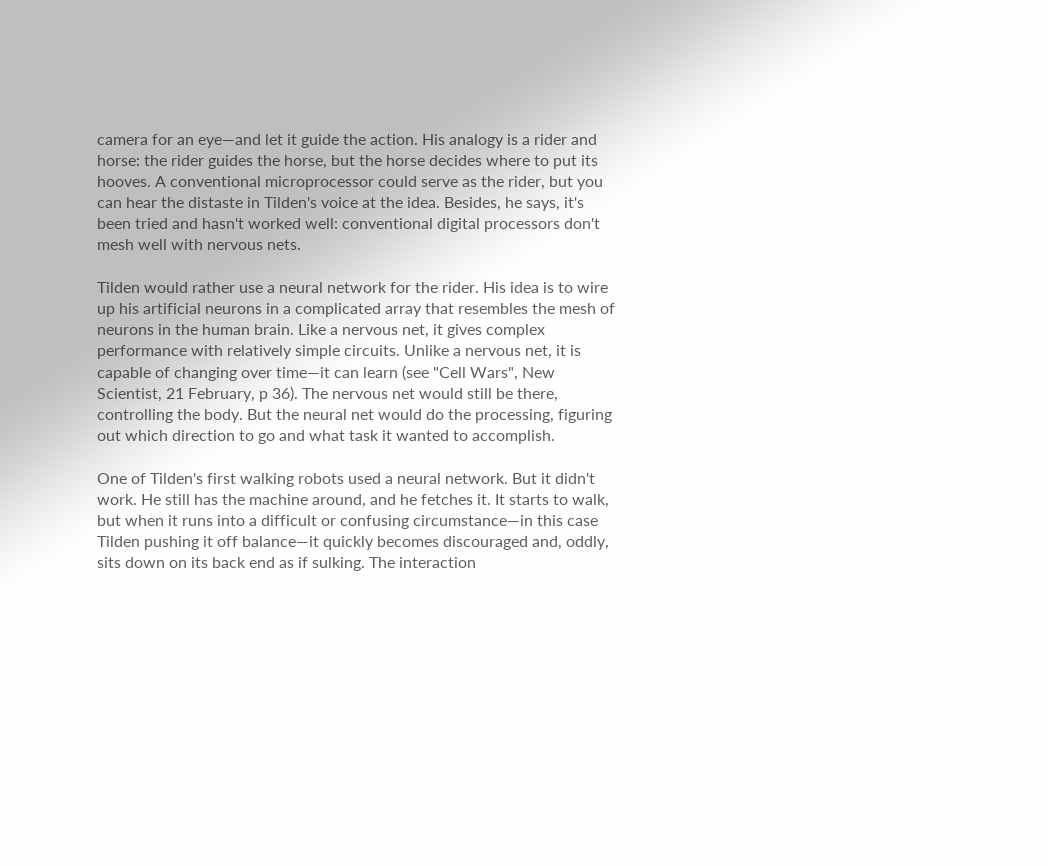camera for an eye—and let it guide the action. His analogy is a rider and horse: the rider guides the horse, but the horse decides where to put its hooves. A conventional microprocessor could serve as the rider, but you can hear the distaste in Tilden's voice at the idea. Besides, he says, it's been tried and hasn't worked well: conventional digital processors don't mesh well with nervous nets.

Tilden would rather use a neural network for the rider. His idea is to wire up his artificial neurons in a complicated array that resembles the mesh of neurons in the human brain. Like a nervous net, it gives complex performance with relatively simple circuits. Unlike a nervous net, it is capable of changing over time—it can learn (see "Cell Wars", New Scientist, 21 February, p 36). The nervous net would still be there, controlling the body. But the neural net would do the processing, figuring out which direction to go and what task it wanted to accomplish.

One of Tilden's first walking robots used a neural network. But it didn't work. He still has the machine around, and he fetches it. It starts to walk, but when it runs into a difficult or confusing circumstance—in this case Tilden pushing it off balance—it quickly becomes discouraged and, oddly, sits down on its back end as if sulking. The interaction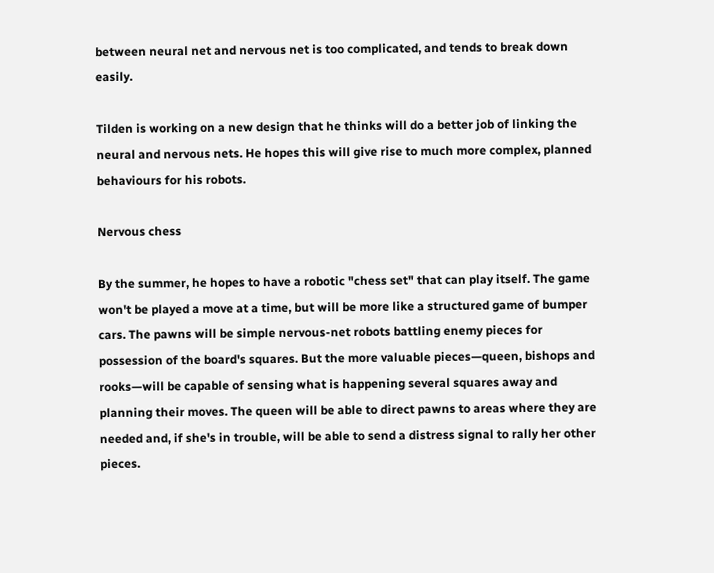between neural net and nervous net is too complicated, and tends to break down easily.

Tilden is working on a new design that he thinks will do a better job of linking the neural and nervous nets. He hopes this will give rise to much more complex, planned behaviours for his robots.

Nervous chess

By the summer, he hopes to have a robotic "chess set" that can play itself. The game won't be played a move at a time, but will be more like a structured game of bumper cars. The pawns will be simple nervous-net robots battling enemy pieces for possession of the board's squares. But the more valuable pieces—queen, bishops and rooks—will be capable of sensing what is happening several squares away and planning their moves. The queen will be able to direct pawns to areas where they are needed and, if she's in trouble, will be able to send a distress signal to rally her other pieces.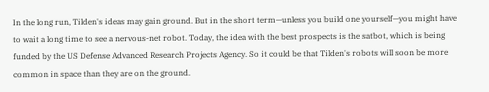In the long run, Tilden's ideas may gain ground. But in the short term—unless you build one yourself—you might have to wait a long time to see a nervous-net robot. Today, the idea with the best prospects is the satbot, which is being funded by the US Defense Advanced Research Projects Agency. So it could be that Tilden's robots will soon be more common in space than they are on the ground.